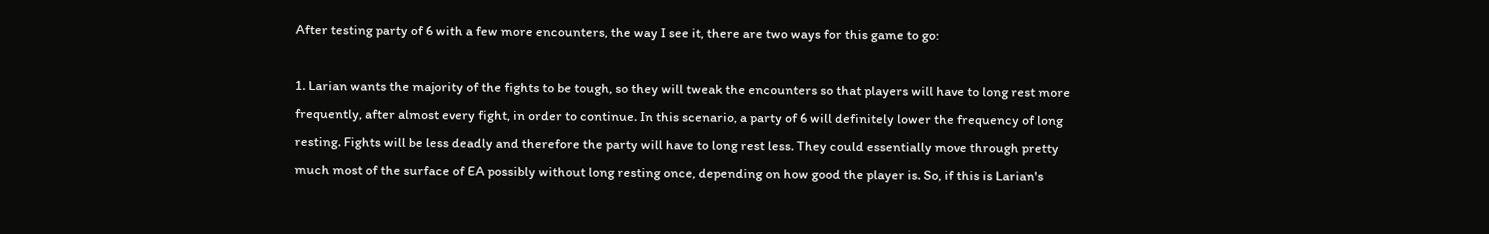After testing party of 6 with a few more encounters, the way I see it, there are two ways for this game to go:

1. Larian wants the majority of the fights to be tough, so they will tweak the encounters so that players will have to long rest more frequently, after almost every fight, in order to continue. In this scenario, a party of 6 will definitely lower the frequency of long resting. Fights will be less deadly and therefore the party will have to long rest less. They could essentially move through pretty much most of the surface of EA possibly without long resting once, depending on how good the player is. So, if this is Larian's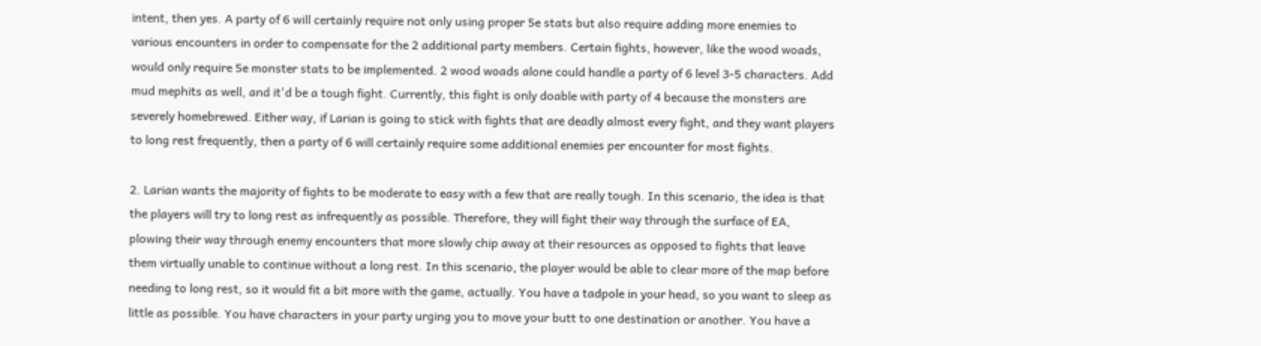intent, then yes. A party of 6 will certainly require not only using proper 5e stats but also require adding more enemies to various encounters in order to compensate for the 2 additional party members. Certain fights, however, like the wood woads, would only require 5e monster stats to be implemented. 2 wood woads alone could handle a party of 6 level 3-5 characters. Add mud mephits as well, and it'd be a tough fight. Currently, this fight is only doable with party of 4 because the monsters are severely homebrewed. Either way, if Larian is going to stick with fights that are deadly almost every fight, and they want players to long rest frequently, then a party of 6 will certainly require some additional enemies per encounter for most fights.

2. Larian wants the majority of fights to be moderate to easy with a few that are really tough. In this scenario, the idea is that the players will try to long rest as infrequently as possible. Therefore, they will fight their way through the surface of EA, plowing their way through enemy encounters that more slowly chip away at their resources as opposed to fights that leave them virtually unable to continue without a long rest. In this scenario, the player would be able to clear more of the map before needing to long rest, so it would fit a bit more with the game, actually. You have a tadpole in your head, so you want to sleep as little as possible. You have characters in your party urging you to move your butt to one destination or another. You have a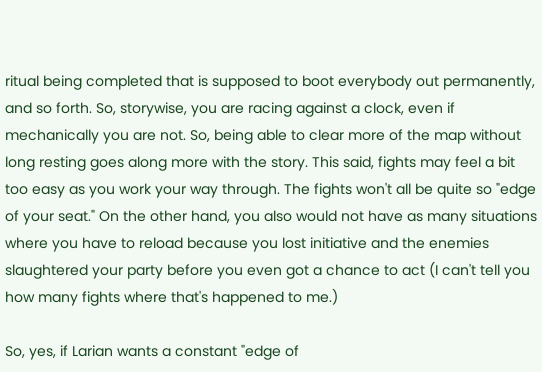ritual being completed that is supposed to boot everybody out permanently, and so forth. So, storywise, you are racing against a clock, even if mechanically you are not. So, being able to clear more of the map without long resting goes along more with the story. This said, fights may feel a bit too easy as you work your way through. The fights won't all be quite so "edge of your seat." On the other hand, you also would not have as many situations where you have to reload because you lost initiative and the enemies slaughtered your party before you even got a chance to act (I can't tell you how many fights where that's happened to me.)

So, yes, if Larian wants a constant "edge of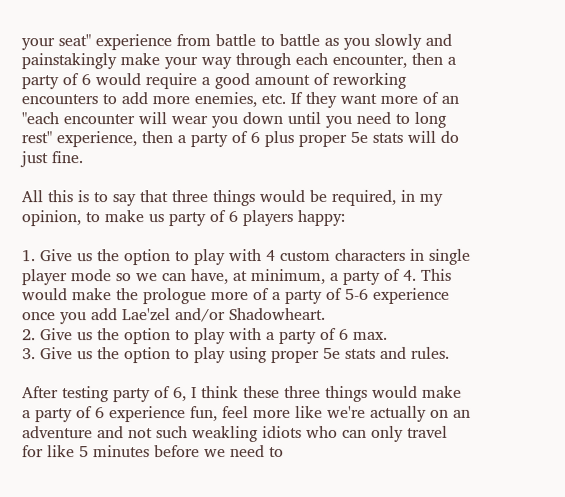your seat" experience from battle to battle as you slowly and painstakingly make your way through each encounter, then a party of 6 would require a good amount of reworking encounters to add more enemies, etc. If they want more of an "each encounter will wear you down until you need to long rest" experience, then a party of 6 plus proper 5e stats will do just fine.

All this is to say that three things would be required, in my opinion, to make us party of 6 players happy:

1. Give us the option to play with 4 custom characters in single player mode so we can have, at minimum, a party of 4. This would make the prologue more of a party of 5-6 experience once you add Lae'zel and/or Shadowheart.
2. Give us the option to play with a party of 6 max.
3. Give us the option to play using proper 5e stats and rules.

After testing party of 6, I think these three things would make a party of 6 experience fun, feel more like we're actually on an adventure and not such weakling idiots who can only travel for like 5 minutes before we need to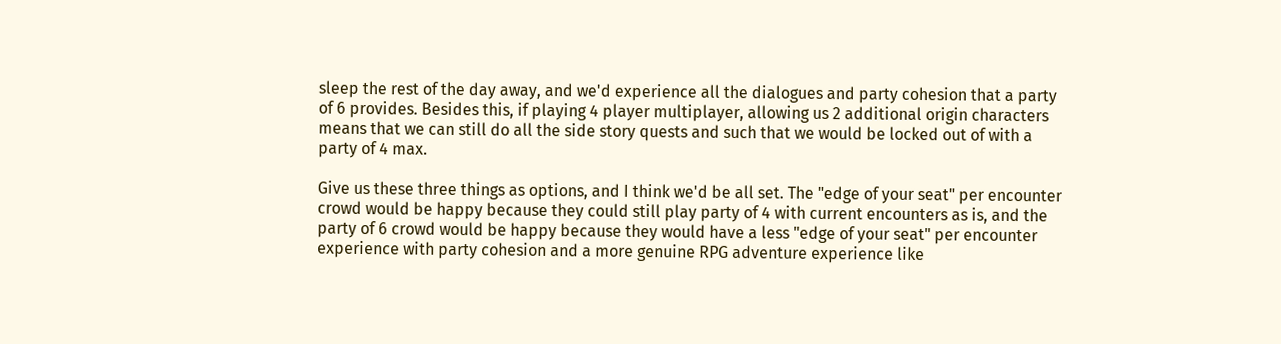sleep the rest of the day away, and we'd experience all the dialogues and party cohesion that a party of 6 provides. Besides this, if playing 4 player multiplayer, allowing us 2 additional origin characters means that we can still do all the side story quests and such that we would be locked out of with a party of 4 max.

Give us these three things as options, and I think we'd be all set. The "edge of your seat" per encounter crowd would be happy because they could still play party of 4 with current encounters as is, and the party of 6 crowd would be happy because they would have a less "edge of your seat" per encounter experience with party cohesion and a more genuine RPG adventure experience like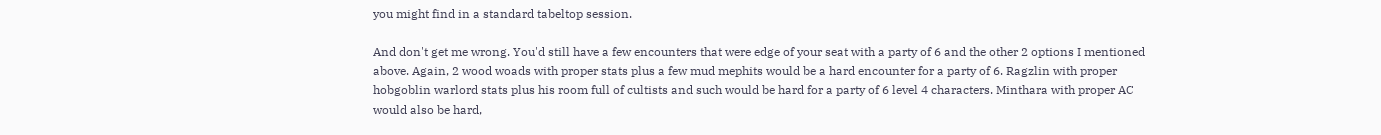you might find in a standard tabeltop session.

And don't get me wrong. You'd still have a few encounters that were edge of your seat with a party of 6 and the other 2 options I mentioned above. Again, 2 wood woads with proper stats plus a few mud mephits would be a hard encounter for a party of 6. Ragzlin with proper hobgoblin warlord stats plus his room full of cultists and such would be hard for a party of 6 level 4 characters. Minthara with proper AC would also be hard,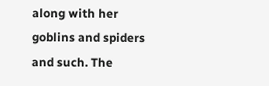along with her goblins and spiders and such. The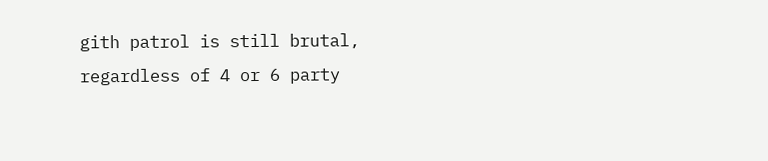gith patrol is still brutal, regardless of 4 or 6 party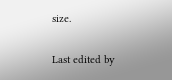size.

Last edited by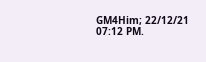GM4Him; 22/12/21 07:12 PM.